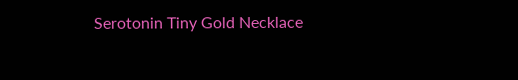Serotonin Tiny Gold Necklace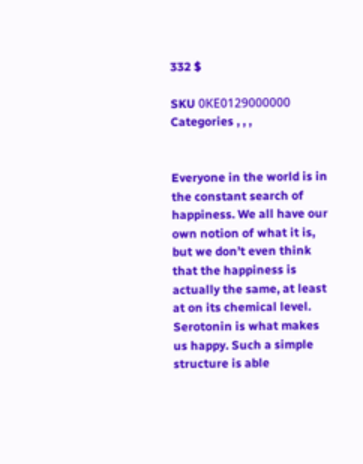332 $

SKU 0КЕ0129000000 Categories , , ,


Everyone in the world is in the constant search of happiness. We all have our own notion of what it is, but we don’t even think that the happiness is actually the same, at least at on its chemical level. Serotonin is what makes us happy. Such a simple structure is able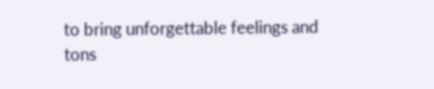to bring unforgettable feelings and tons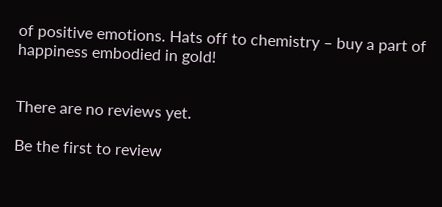of positive emotions. Hats off to chemistry – buy a part of happiness embodied in gold!


There are no reviews yet.

Be the first to review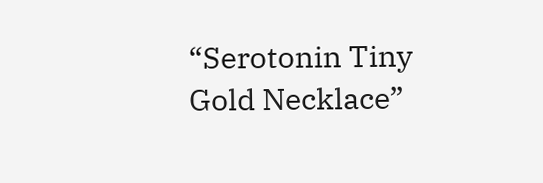“Serotonin Tiny Gold Necklace”